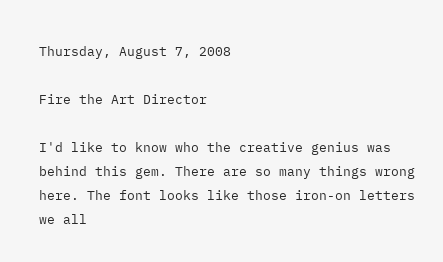Thursday, August 7, 2008

Fire the Art Director

I'd like to know who the creative genius was behind this gem. There are so many things wrong here. The font looks like those iron-on letters we all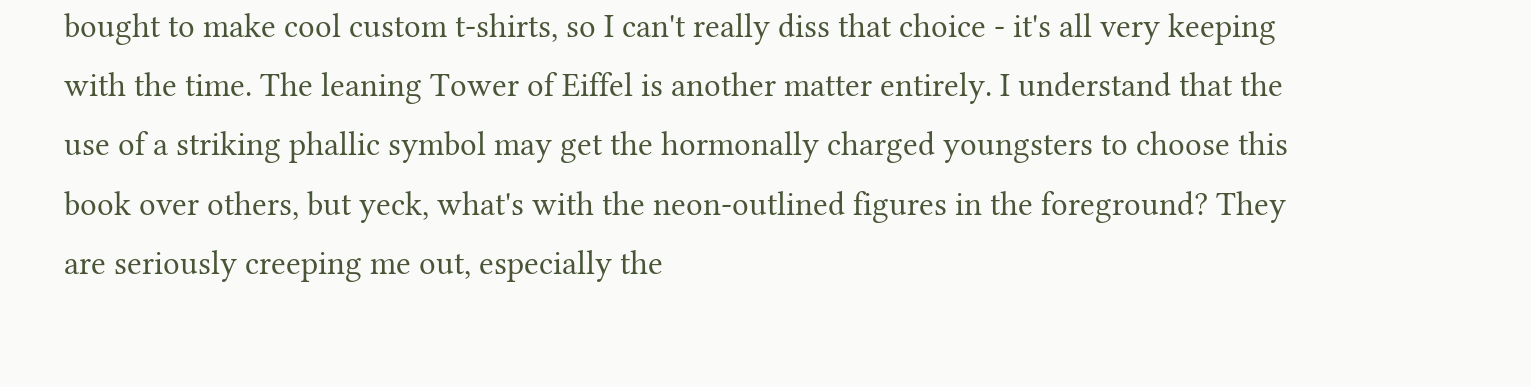bought to make cool custom t-shirts, so I can't really diss that choice - it's all very keeping with the time. The leaning Tower of Eiffel is another matter entirely. I understand that the use of a striking phallic symbol may get the hormonally charged youngsters to choose this book over others, but yeck, what's with the neon-outlined figures in the foreground? They are seriously creeping me out, especially the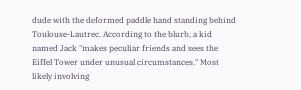dude with the deformed paddle hand standing behind Toulouse-Lautrec. According to the blurb, a kid named Jack "makes peculiar friends and sees the Eiffel Tower under unusual circumstances." Most likely involving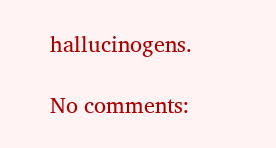hallucinogens.

No comments: